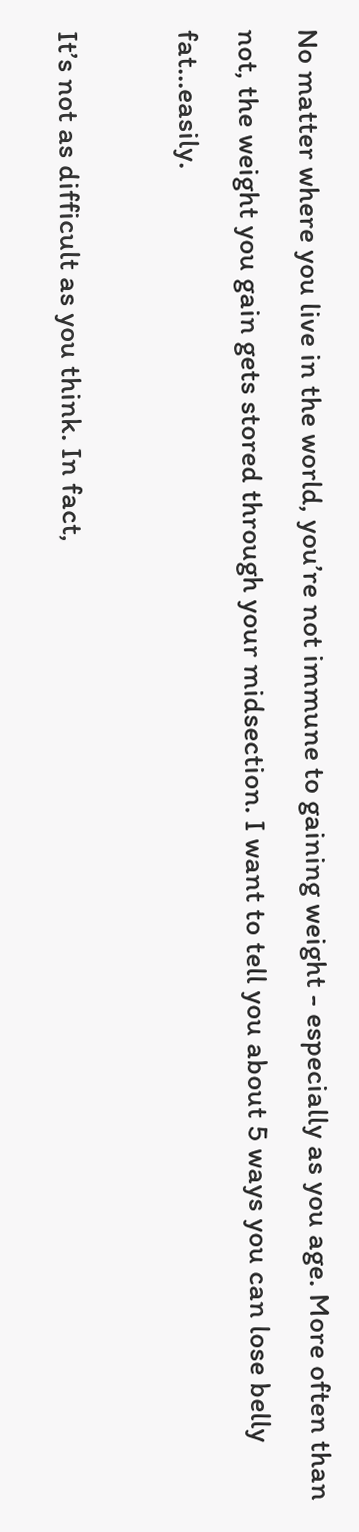No matter where you live in the world, you’re not immune to gaining weight - especially as you age. More often than not, the weight you gain gets stored through your midsection. I want to tell you about 5 ways you can lose belly fat...easily.

It’s not as difficult as you think. In fact,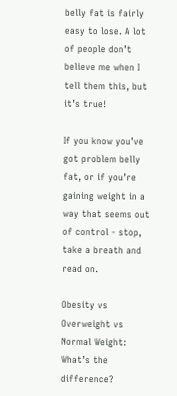belly fat is fairly easy to lose. A lot of people don’t believe me when I tell them this, but it’s true!

If you know you’ve got problem belly fat, or if you’re gaining weight in a way that seems out of control - stop, take a breath and read on.

Obesity vs Overweight vs Normal Weight: What’s the difference?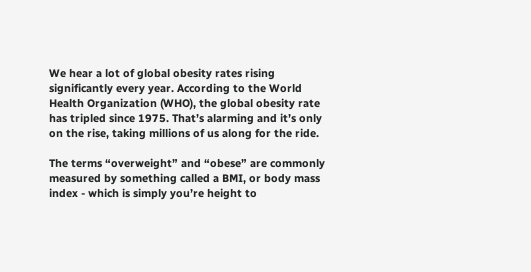We hear a lot of global obesity rates rising significantly every year. According to the World Health Organization (WHO), the global obesity rate has tripled since 1975. That’s alarming and it’s only on the rise, taking millions of us along for the ride.

The terms “overweight” and “obese” are commonly measured by something called a BMI, or body mass index - which is simply you’re height to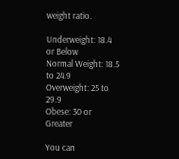weight ratio.

Underweight: 18.4 or Below
Normal Weight: 18.5 to 24.9
Overweight: 25 to 29.9
Obese: 30 or Greater

You can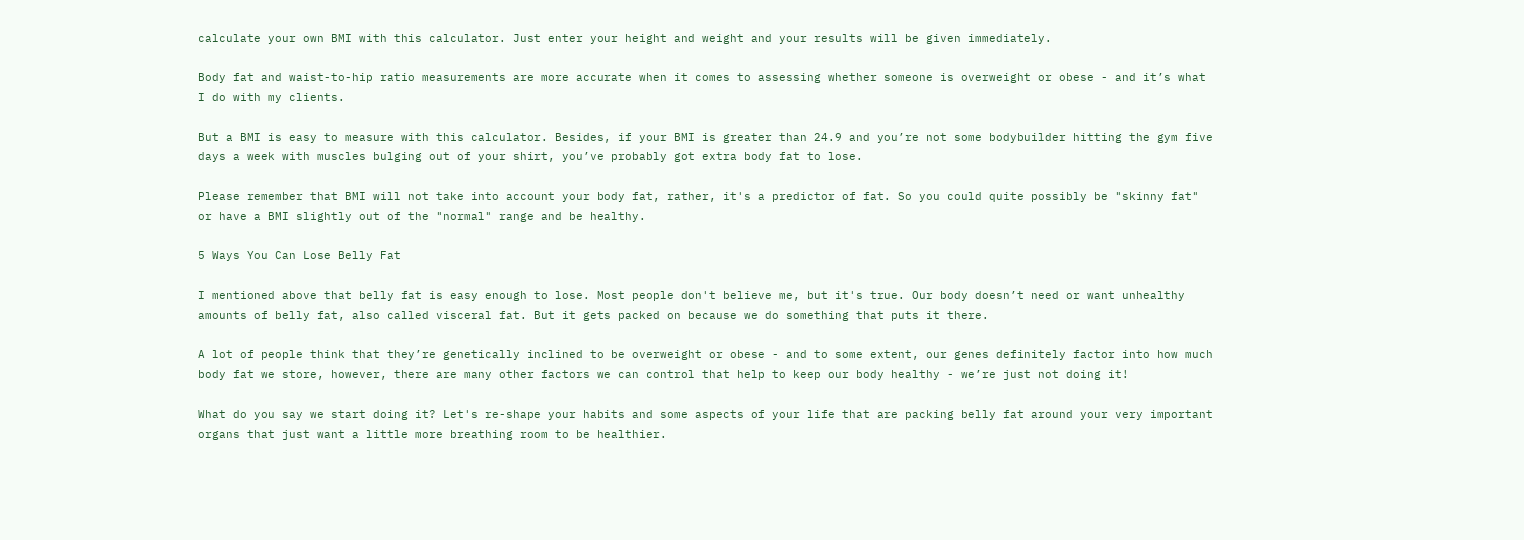calculate your own BMI with this calculator. Just enter your height and weight and your results will be given immediately.

Body fat and waist-to-hip ratio measurements are more accurate when it comes to assessing whether someone is overweight or obese - and it’s what I do with my clients.

But a BMI is easy to measure with this calculator. Besides, if your BMI is greater than 24.9 and you’re not some bodybuilder hitting the gym five days a week with muscles bulging out of your shirt, you’ve probably got extra body fat to lose.

Please remember that BMI will not take into account your body fat, rather, it's a predictor of fat. So you could quite possibly be "skinny fat" or have a BMI slightly out of the "normal" range and be healthy.

5 Ways You Can Lose Belly Fat

I mentioned above that belly fat is easy enough to lose. Most people don't believe me, but it's true. Our body doesn’t need or want unhealthy amounts of belly fat, also called visceral fat. But it gets packed on because we do something that puts it there.

A lot of people think that they’re genetically inclined to be overweight or obese - and to some extent, our genes definitely factor into how much body fat we store, however, there are many other factors we can control that help to keep our body healthy - we’re just not doing it!

What do you say we start doing it? Let's re-shape your habits and some aspects of your life that are packing belly fat around your very important organs that just want a little more breathing room to be healthier.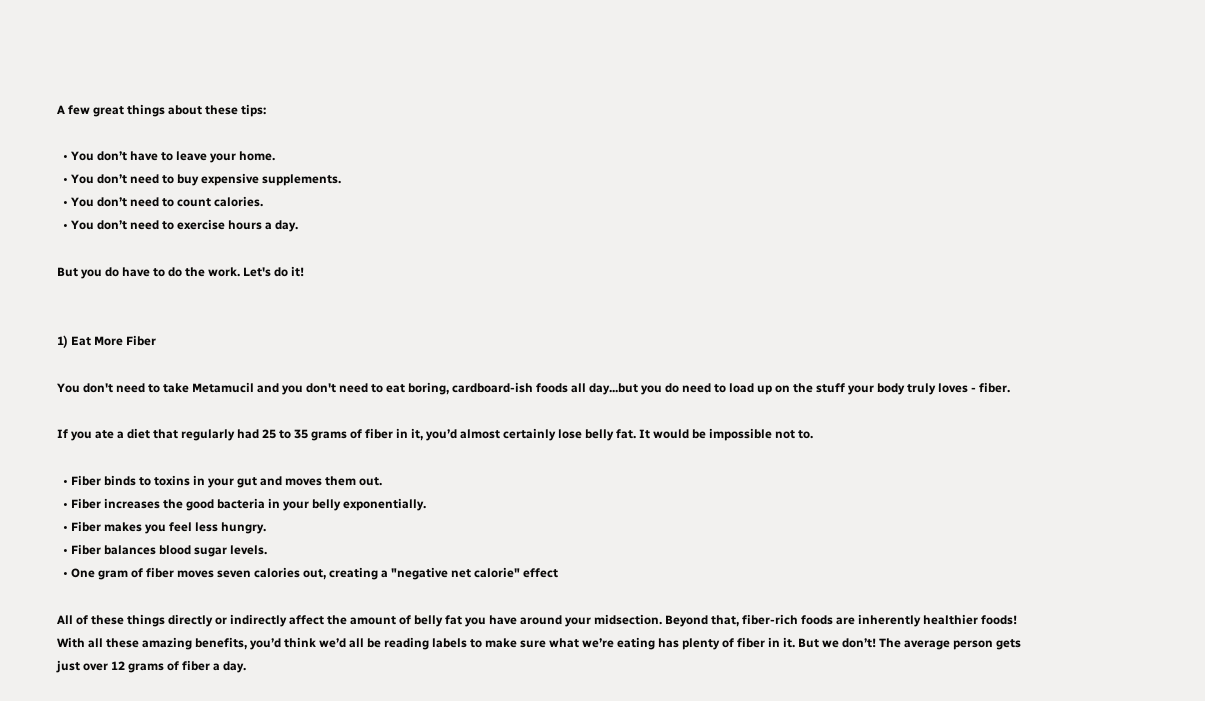A few great things about these tips:

  • You don’t have to leave your home.
  • You don’t need to buy expensive supplements.
  • You don’t need to count calories.
  • You don’t need to exercise hours a day.

But you do have to do the work. Let's do it!


1) Eat More Fiber

You don't need to take Metamucil and you don't need to eat boring, cardboard-ish foods all day...but you do need to load up on the stuff your body truly loves - fiber.

If you ate a diet that regularly had 25 to 35 grams of fiber in it, you’d almost certainly lose belly fat. It would be impossible not to.

  • Fiber binds to toxins in your gut and moves them out.
  • Fiber increases the good bacteria in your belly exponentially.
  • Fiber makes you feel less hungry.
  • Fiber balances blood sugar levels.
  • One gram of fiber moves seven calories out, creating a "negative net calorie" effect

All of these things directly or indirectly affect the amount of belly fat you have around your midsection. Beyond that, fiber-rich foods are inherently healthier foods! With all these amazing benefits, you’d think we’d all be reading labels to make sure what we’re eating has plenty of fiber in it. But we don’t! The average person gets just over 12 grams of fiber a day.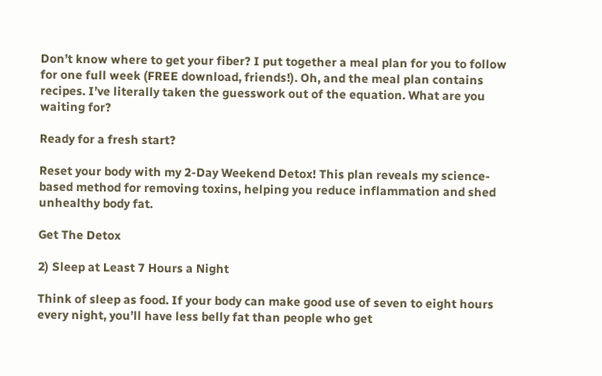Don’t know where to get your fiber? I put together a meal plan for you to follow for one full week (FREE download, friends!). Oh, and the meal plan contains recipes. I’ve literally taken the guesswork out of the equation. What are you waiting for?

Ready for a fresh start?

Reset your body with my 2-Day Weekend Detox! This plan reveals my science-based method for removing toxins, helping you reduce inflammation and shed unhealthy body fat.

Get The Detox

2) Sleep at Least 7 Hours a Night

Think of sleep as food. If your body can make good use of seven to eight hours every night, you’ll have less belly fat than people who get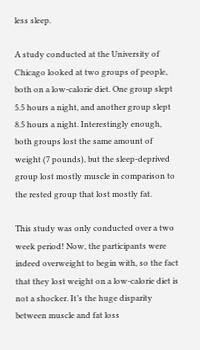less sleep.

A study conducted at the University of Chicago looked at two groups of people, both on a low-calorie diet. One group slept 5.5 hours a night, and another group slept 8.5 hours a night. Interestingly enough, both groups lost the same amount of weight (7 pounds), but the sleep-deprived group lost mostly muscle in comparison to the rested group that lost mostly fat.

This study was only conducted over a two week period! Now, the participants were indeed overweight to begin with, so the fact that they lost weight on a low-calorie diet is not a shocker. It’s the huge disparity between muscle and fat loss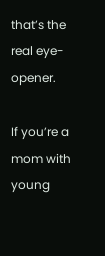that’s the real eye-opener.

If you’re a mom with young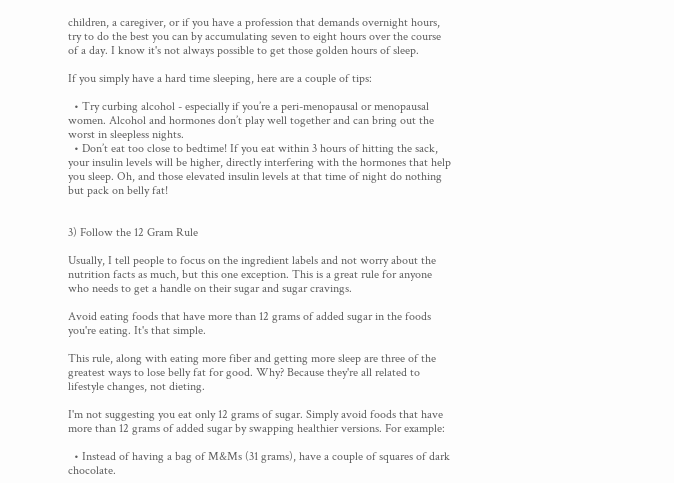children, a caregiver, or if you have a profession that demands overnight hours, try to do the best you can by accumulating seven to eight hours over the course of a day. I know it's not always possible to get those golden hours of sleep.

If you simply have a hard time sleeping, here are a couple of tips:

  • Try curbing alcohol - especially if you’re a peri-menopausal or menopausal women. Alcohol and hormones don’t play well together and can bring out the worst in sleepless nights.
  • Don’t eat too close to bedtime! If you eat within 3 hours of hitting the sack, your insulin levels will be higher, directly interfering with the hormones that help you sleep. Oh, and those elevated insulin levels at that time of night do nothing but pack on belly fat!


3) Follow the 12 Gram Rule

Usually, I tell people to focus on the ingredient labels and not worry about the nutrition facts as much, but this one exception. This is a great rule for anyone who needs to get a handle on their sugar and sugar cravings.

Avoid eating foods that have more than 12 grams of added sugar in the foods you're eating. It's that simple.

This rule, along with eating more fiber and getting more sleep are three of the greatest ways to lose belly fat for good. Why? Because they're all related to lifestyle changes, not dieting.

I'm not suggesting you eat only 12 grams of sugar. Simply avoid foods that have more than 12 grams of added sugar by swapping healthier versions. For example:

  • Instead of having a bag of M&Ms (31 grams), have a couple of squares of dark chocolate.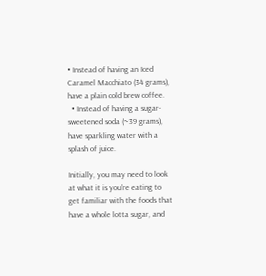• Instead of having an Iced Caramel Macchiato (34 grams), have a plain cold brew coffee.
  • Instead of having a sugar-sweetened soda (~39 grams), have sparkling water with a splash of juice.

Initially, you may need to look at what it is you're eating to get familiar with the foods that have a whole lotta sugar, and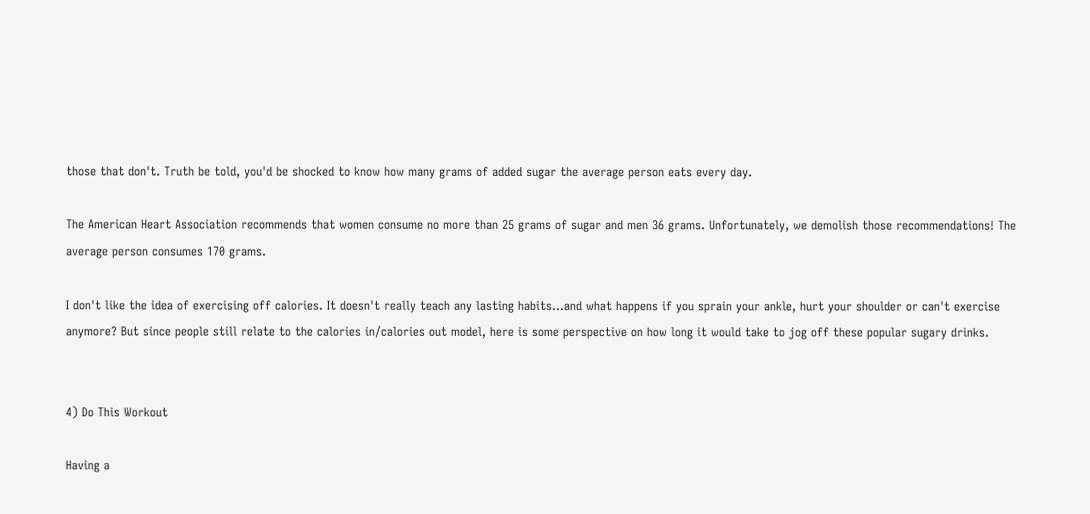those that don't. Truth be told, you'd be shocked to know how many grams of added sugar the average person eats every day.

The American Heart Association recommends that women consume no more than 25 grams of sugar and men 36 grams. Unfortunately, we demolish those recommendations! The average person consumes 170 grams.

I don't like the idea of exercising off calories. It doesn't really teach any lasting habits...and what happens if you sprain your ankle, hurt your shoulder or can't exercise anymore? But since people still relate to the calories in/calories out model, here is some perspective on how long it would take to jog off these popular sugary drinks.


4) Do This Workout

Having a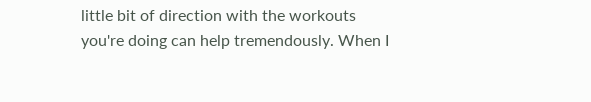little bit of direction with the workouts you're doing can help tremendously. When I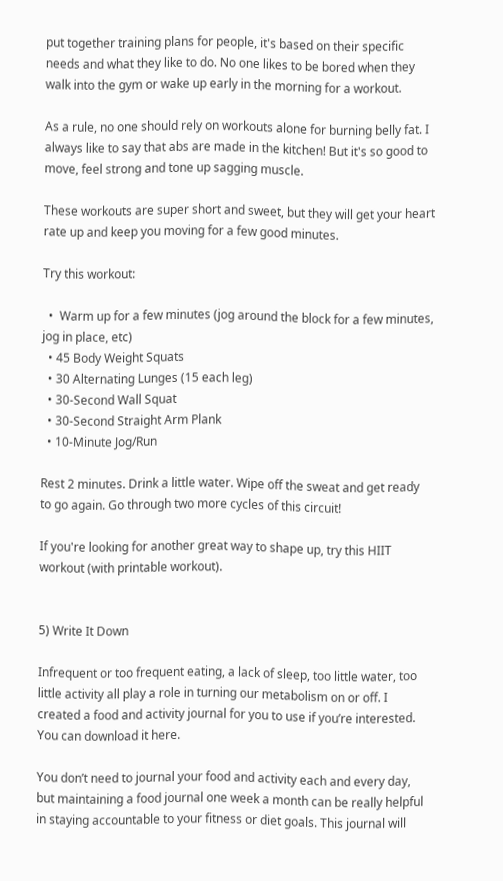put together training plans for people, it's based on their specific needs and what they like to do. No one likes to be bored when they walk into the gym or wake up early in the morning for a workout.

As a rule, no one should rely on workouts alone for burning belly fat. I always like to say that abs are made in the kitchen! But it's so good to move, feel strong and tone up sagging muscle.

These workouts are super short and sweet, but they will get your heart rate up and keep you moving for a few good minutes.

Try this workout:

  •  Warm up for a few minutes (jog around the block for a few minutes, jog in place, etc)
  • 45 Body Weight Squats
  • 30 Alternating Lunges (15 each leg)
  • 30-Second Wall Squat
  • 30-Second Straight Arm Plank
  • 10-Minute Jog/Run

Rest 2 minutes. Drink a little water. Wipe off the sweat and get ready to go again. Go through two more cycles of this circuit!

If you're looking for another great way to shape up, try this HIIT workout (with printable workout).


5) Write It Down

Infrequent or too frequent eating, a lack of sleep, too little water, too little activity all play a role in turning our metabolism on or off. I created a food and activity journal for you to use if you’re interested. You can download it here.

You don’t need to journal your food and activity each and every day, but maintaining a food journal one week a month can be really helpful in staying accountable to your fitness or diet goals. This journal will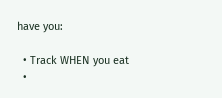have you:

  • Track WHEN you eat
  •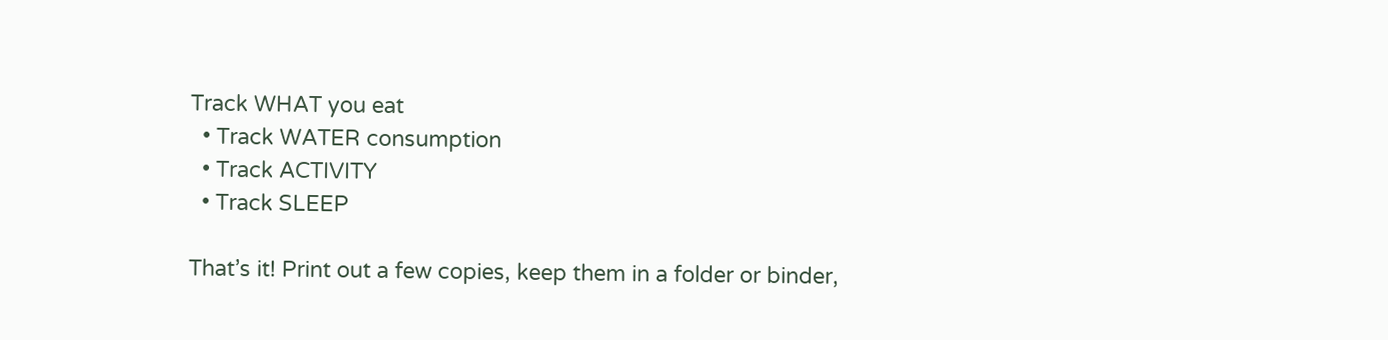Track WHAT you eat
  • Track WATER consumption
  • Track ACTIVITY
  • Track SLEEP

That’s it! Print out a few copies, keep them in a folder or binder,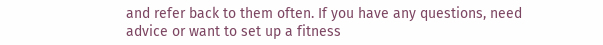and refer back to them often. If you have any questions, need advice or want to set up a fitness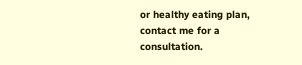or healthy eating plan, contact me for a consultation.